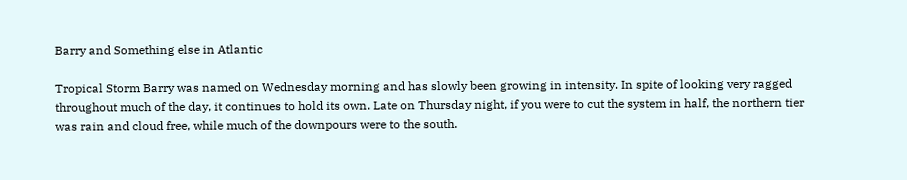Barry and Something else in Atlantic

Tropical Storm Barry was named on Wednesday morning and has slowly been growing in intensity. In spite of looking very ragged throughout much of the day, it continues to hold its own. Late on Thursday night, if you were to cut the system in half, the northern tier was rain and cloud free, while much of the downpours were to the south.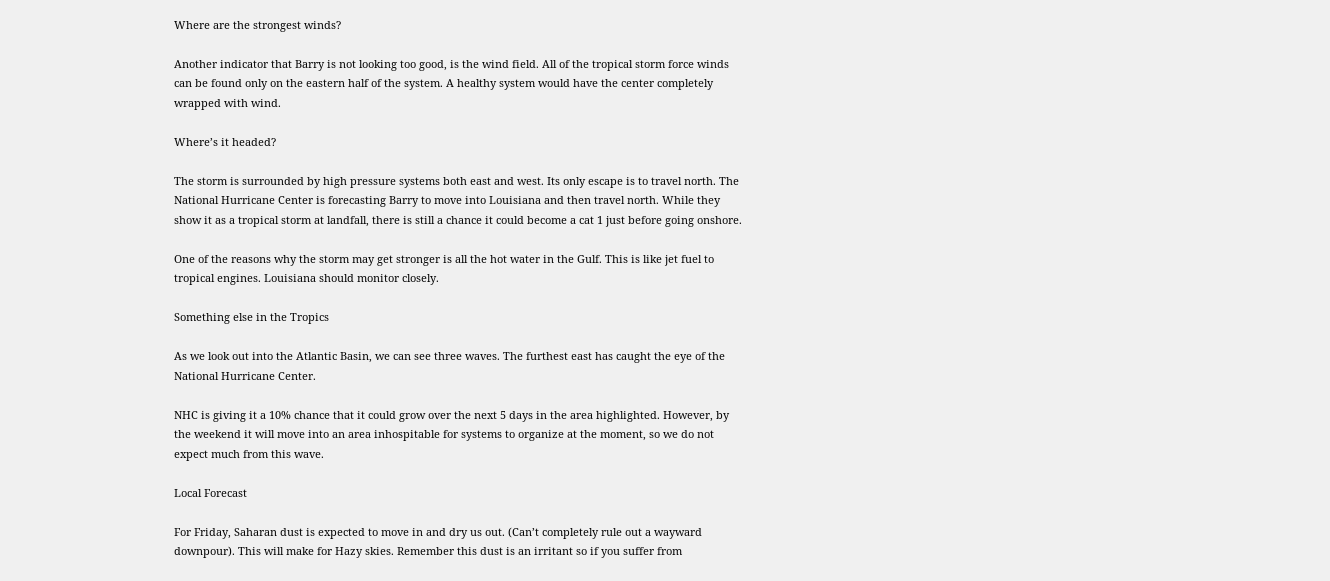Where are the strongest winds?

Another indicator that Barry is not looking too good, is the wind field. All of the tropical storm force winds can be found only on the eastern half of the system. A healthy system would have the center completely wrapped with wind.

Where’s it headed?

The storm is surrounded by high pressure systems both east and west. Its only escape is to travel north. The National Hurricane Center is forecasting Barry to move into Louisiana and then travel north. While they show it as a tropical storm at landfall, there is still a chance it could become a cat 1 just before going onshore.

One of the reasons why the storm may get stronger is all the hot water in the Gulf. This is like jet fuel to tropical engines. Louisiana should monitor closely.

Something else in the Tropics

As we look out into the Atlantic Basin, we can see three waves. The furthest east has caught the eye of the National Hurricane Center.

NHC is giving it a 10% chance that it could grow over the next 5 days in the area highlighted. However, by the weekend it will move into an area inhospitable for systems to organize at the moment, so we do not expect much from this wave.

Local Forecast

For Friday, Saharan dust is expected to move in and dry us out. (Can’t completely rule out a wayward downpour). This will make for Hazy skies. Remember this dust is an irritant so if you suffer from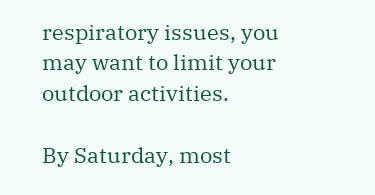respiratory issues, you may want to limit your outdoor activities.

By Saturday, most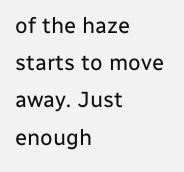of the haze starts to move away. Just enough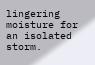lingering moisture for an isolated storm.